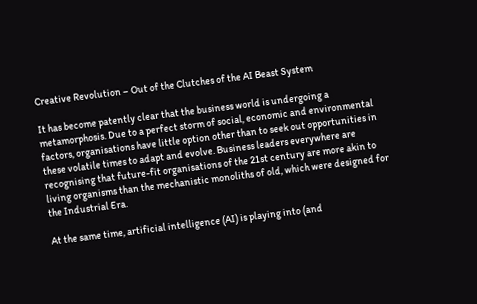Creative Revolution – Out of the Clutches of the AI Beast System

It has become patently clear that the business world is undergoing a metamorphosis. Due to a perfect storm of social, economic and environmental factors, organisations have little option other than to seek out opportunities in these volatile times to adapt and evolve. Business leaders everywhere are recognising that future-fit organisations of the 21st century are more akin to living organisms than the mechanistic monoliths of old, which were designed for the Industrial Era.

At the same time, artificial intelligence (AI) is playing into (and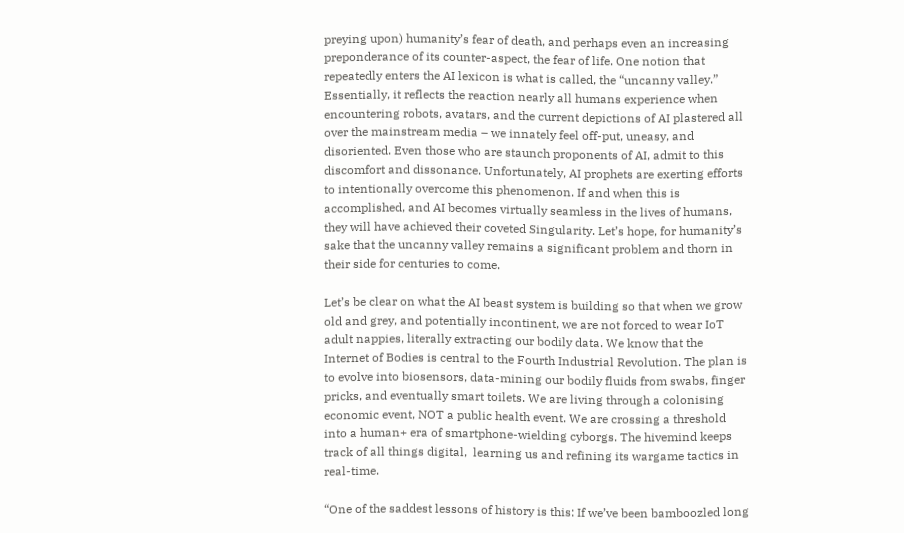preying upon) humanity’s fear of death, and perhaps even an increasing preponderance of its counter-aspect, the fear of life. One notion that repeatedly enters the AI lexicon is what is called, the “uncanny valley.” Essentially, it reflects the reaction nearly all humans experience when encountering robots, avatars, and the current depictions of AI plastered all over the mainstream media – we innately feel off-put, uneasy, and disoriented. Even those who are staunch proponents of AI, admit to this discomfort and dissonance. Unfortunately, AI prophets are exerting efforts to intentionally overcome this phenomenon. If and when this is accomplished, and AI becomes virtually seamless in the lives of humans, they will have achieved their coveted Singularity. Let’s hope, for humanity’s sake that the uncanny valley remains a significant problem and thorn in their side for centuries to come.

Let’s be clear on what the AI beast system is building so that when we grow old and grey, and potentially incontinent, we are not forced to wear IoT adult nappies, literally extracting our bodily data. We know that the Internet of Bodies is central to the Fourth Industrial Revolution. The plan is to evolve into biosensors, data-mining our bodily fluids from swabs, finger pricks, and eventually smart toilets. We are living through a colonising economic event, NOT a public health event. We are crossing a threshold into a human+ era of smartphone-wielding cyborgs. The hivemind keeps track of all things digital,  learning us and refining its wargame tactics in real-time.

“One of the saddest lessons of history is this: If we’ve been bamboozled long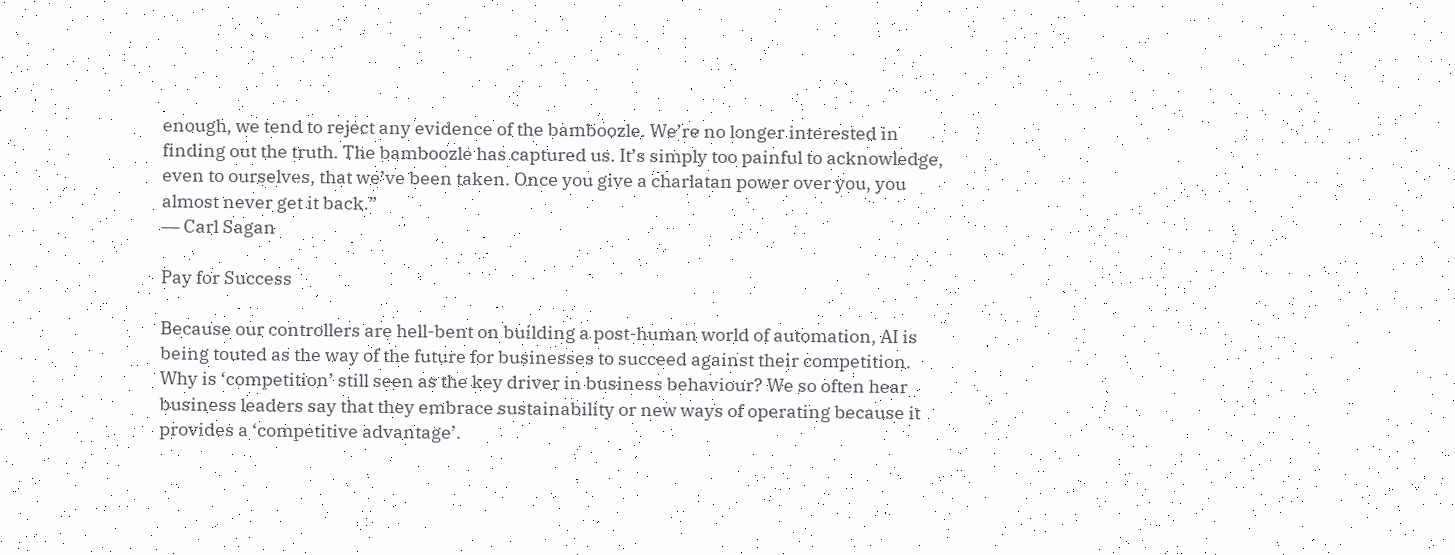enough, we tend to reject any evidence of the bamboozle. We’re no longer interested in finding out the truth. The bamboozle has captured us. It’s simply too painful to acknowledge, even to ourselves, that we’ve been taken. Once you give a charlatan power over you, you almost never get it back.”
― Carl Sagan

Pay for Success

Because our controllers are hell-bent on building a post-human world of automation, AI is being touted as the way of the future for businesses to succeed against their competition. Why is ‘competition’ still seen as the key driver in business behaviour? We so often hear business leaders say that they embrace sustainability or new ways of operating because it provides a ‘competitive advantage’.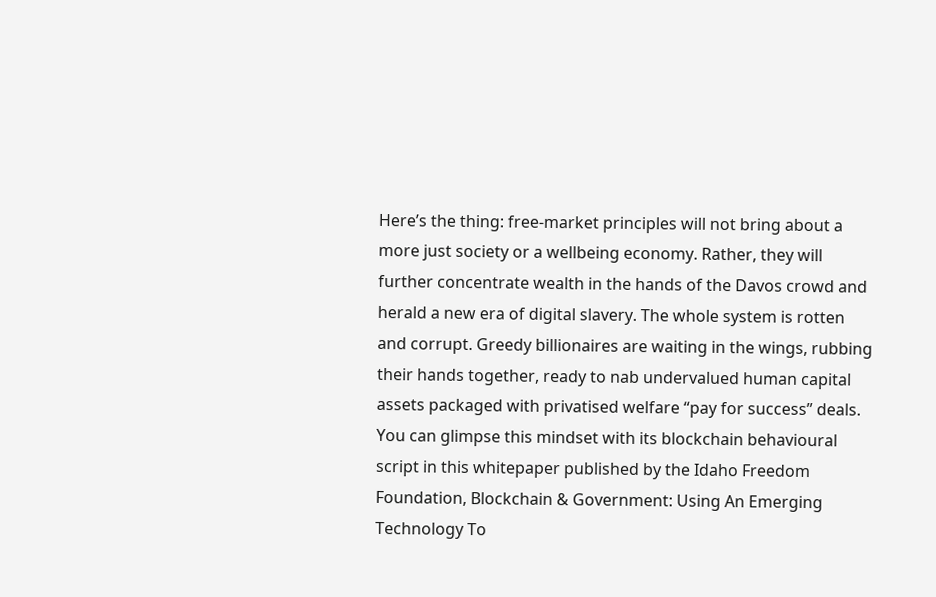Here’s the thing: free-market principles will not bring about a more just society or a wellbeing economy. Rather, they will further concentrate wealth in the hands of the Davos crowd and herald a new era of digital slavery. The whole system is rotten and corrupt. Greedy billionaires are waiting in the wings, rubbing their hands together, ready to nab undervalued human capital assets packaged with privatised welfare “pay for success” deals. You can glimpse this mindset with its blockchain behavioural script in this whitepaper published by the Idaho Freedom Foundation, Blockchain & Government: Using An Emerging Technology To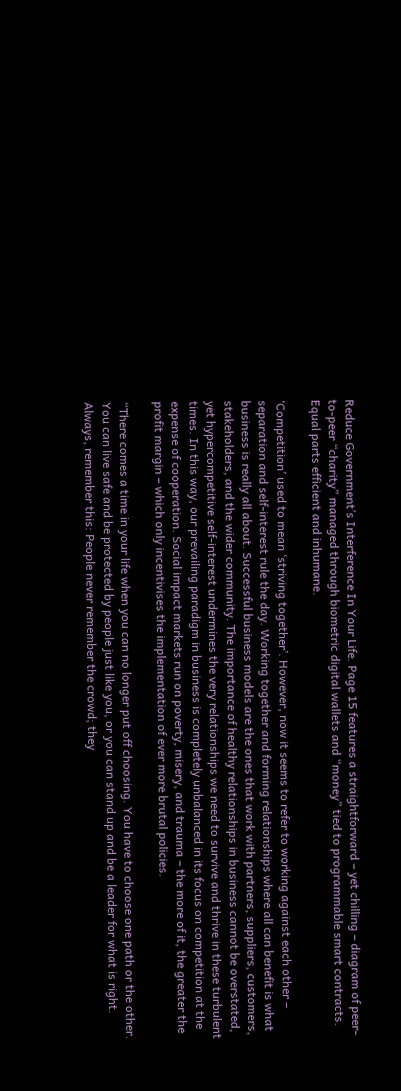Reduce Government’s Interference In Your Life. Page 15 features a straightforward – yet chilling – diagram of peer-to-peer “charity” managed through biometric digital wallets and “money” tied to programmable smart contracts. Equal parts efficient and inhumane.

‘Competition’ used to mean ‘striving together’. However, now it seems to refer to working against each other – separation and self-interest rule the day. Working together and forming relationships where all can benefit is what business is really all about. Successful business models are the ones that work with partners, suppliers, customers, stakeholders, and the wider community. The importance of healthy relationships in business cannot be overstated, yet hypercompetitive self-interest undermines the very relationships we need to survive and thrive in these turbulent times. In this way, our prevailing paradigm in business is completely unbalanced in its focus on competition at the expense of cooperation. Social impact markets run on poverty, misery, and trauma – the more of it, the greater the profit margin – which only incentivises the implementation of ever more brutal policies.

“There comes a time in your life when you can no longer put off choosing. You have to choose one path or the other. You can live safe and be protected by people just like you, or you can stand up and be a leader for what is right. Always, remember this: People never remember the crowd; they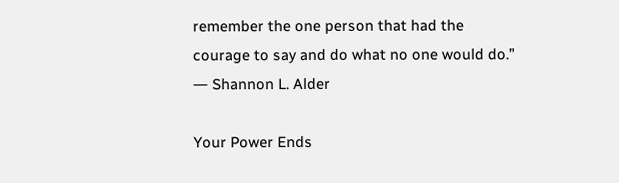remember the one person that had the courage to say and do what no one would do.”
― Shannon L. Alder

Your Power Ends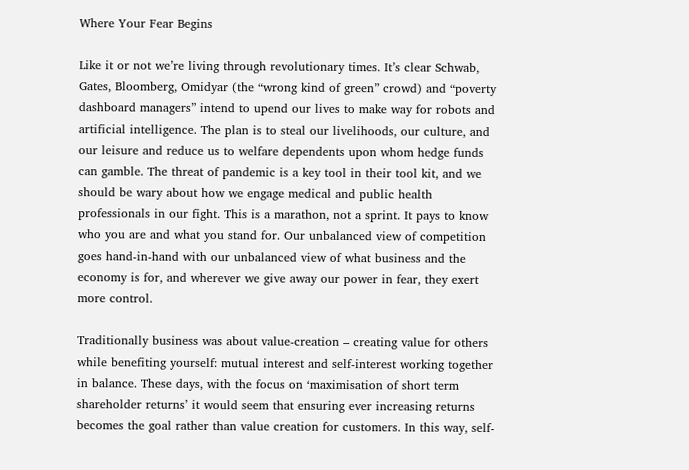Where Your Fear Begins

Like it or not we’re living through revolutionary times. It’s clear Schwab, Gates, Bloomberg, Omidyar (the “wrong kind of green” crowd) and “poverty dashboard managers” intend to upend our lives to make way for robots and artificial intelligence. The plan is to steal our livelihoods, our culture, and our leisure and reduce us to welfare dependents upon whom hedge funds can gamble. The threat of pandemic is a key tool in their tool kit, and we should be wary about how we engage medical and public health professionals in our fight. This is a marathon, not a sprint. It pays to know who you are and what you stand for. Our unbalanced view of competition goes hand-in-hand with our unbalanced view of what business and the economy is for, and wherever we give away our power in fear, they exert more control.

Traditionally business was about value-creation – creating value for others while benefiting yourself: mutual interest and self-interest working together in balance. These days, with the focus on ‘maximisation of short term shareholder returns’ it would seem that ensuring ever increasing returns becomes the goal rather than value creation for customers. In this way, self-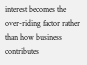interest becomes the over-riding factor rather than how business contributes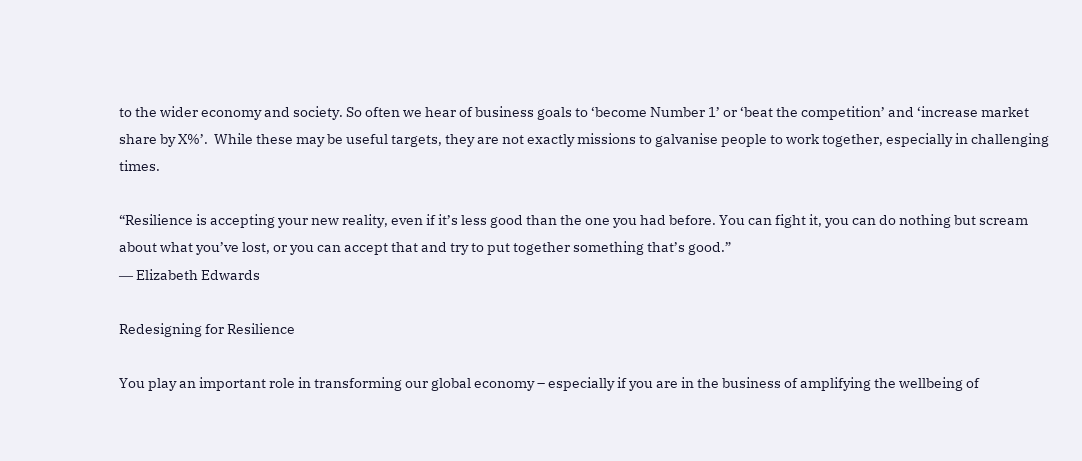to the wider economy and society. So often we hear of business goals to ‘become Number 1’ or ‘beat the competition’ and ‘increase market share by X%’.  While these may be useful targets, they are not exactly missions to galvanise people to work together, especially in challenging times.

“Resilience is accepting your new reality, even if it’s less good than the one you had before. You can fight it, you can do nothing but scream about what you’ve lost, or you can accept that and try to put together something that’s good.”
― Elizabeth Edwards

Redesigning for Resilience

You play an important role in transforming our global economy – especially if you are in the business of amplifying the wellbeing of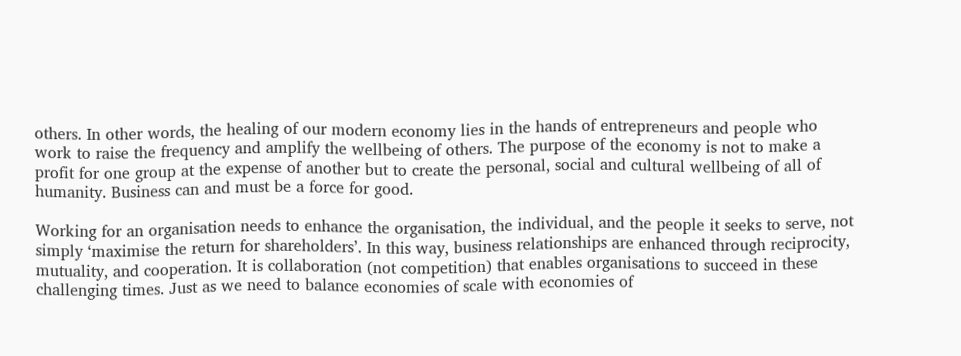others. In other words, the healing of our modern economy lies in the hands of entrepreneurs and people who work to raise the frequency and amplify the wellbeing of others. The purpose of the economy is not to make a profit for one group at the expense of another but to create the personal, social and cultural wellbeing of all of humanity. Business can and must be a force for good.

Working for an organisation needs to enhance the organisation, the individual, and the people it seeks to serve, not simply ‘maximise the return for shareholders’. In this way, business relationships are enhanced through reciprocity, mutuality, and cooperation. It is collaboration (not competition) that enables organisations to succeed in these challenging times. Just as we need to balance economies of scale with economies of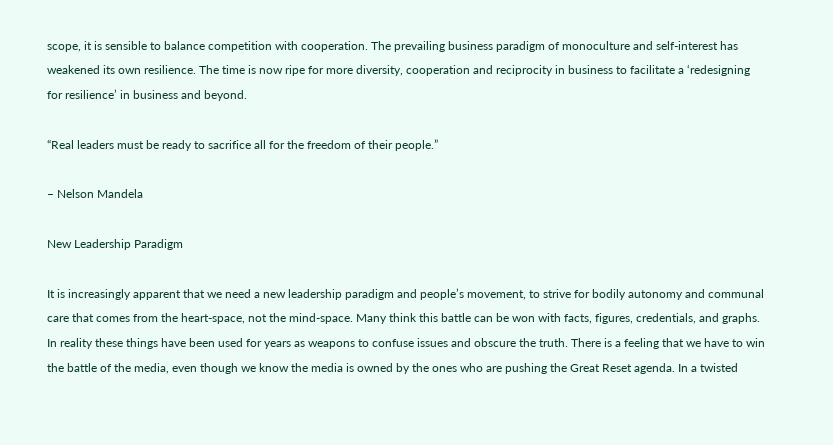scope, it is sensible to balance competition with cooperation. The prevailing business paradigm of monoculture and self-interest has weakened its own resilience. The time is now ripe for more diversity, cooperation and reciprocity in business to facilitate a ‘redesigning for resilience’ in business and beyond.

“Real leaders must be ready to sacrifice all for the freedom of their people.”

– Nelson Mandela

New Leadership Paradigm

It is increasingly apparent that we need a new leadership paradigm and people’s movement, to strive for bodily autonomy and communal care that comes from the heart-space, not the mind-space. Many think this battle can be won with facts, figures, credentials, and graphs. In reality these things have been used for years as weapons to confuse issues and obscure the truth. There is a feeling that we have to win the battle of the media, even though we know the media is owned by the ones who are pushing the Great Reset agenda. In a twisted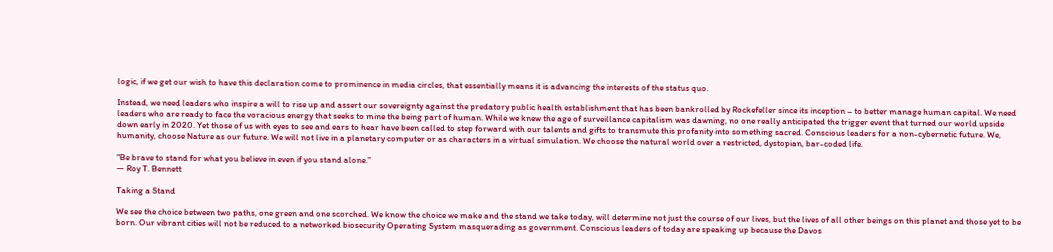logic, if we get our wish to have this declaration come to prominence in media circles, that essentially means it is advancing the interests of the status quo.

Instead, we need leaders who inspire a will to rise up and assert our sovereignty against the predatory public health establishment that has been bankrolled by Rockefeller since its inception – to better manage human capital. We need leaders who are ready to face the voracious energy that seeks to mine the being part of human. While we knew the age of surveillance capitalism was dawning, no one really anticipated the trigger event that turned our world upside down early in 2020. Yet those of us with eyes to see and ears to hear have been called to step forward with our talents and gifts to transmute this profanity into something sacred. Conscious leaders for a non-cybernetic future. We, humanity, choose Nature as our future. We will not live in a planetary computer or as characters in a virtual simulation. We choose the natural world over a restricted, dystopian, bar-coded life.

“Be brave to stand for what you believe in even if you stand alone.”
― Roy T. Bennett

Taking a Stand

We see the choice between two paths, one green and one scorched. We know the choice we make and the stand we take today, will determine not just the course of our lives, but the lives of all other beings on this planet and those yet to be born. Our vibrant cities will not be reduced to a networked biosecurity Operating System masquerading as government. Conscious leaders of today are speaking up because the Davos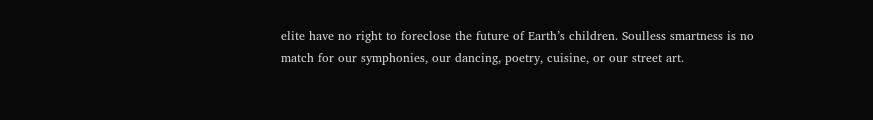elite have no right to foreclose the future of Earth’s children. Soulless smartness is no match for our symphonies, our dancing, poetry, cuisine, or our street art.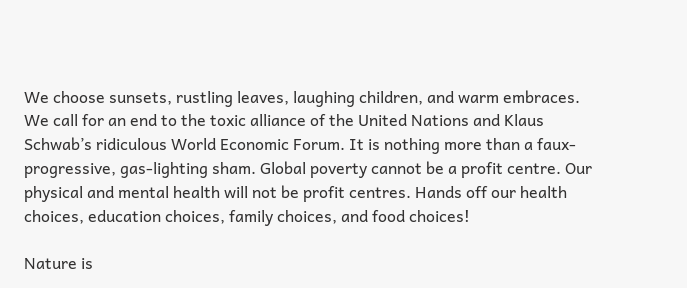We choose sunsets, rustling leaves, laughing children, and warm embraces. We call for an end to the toxic alliance of the United Nations and Klaus Schwab’s ridiculous World Economic Forum. It is nothing more than a faux-progressive, gas-lighting sham. Global poverty cannot be a profit centre. Our physical and mental health will not be profit centres. Hands off our health choices, education choices, family choices, and food choices!

Nature is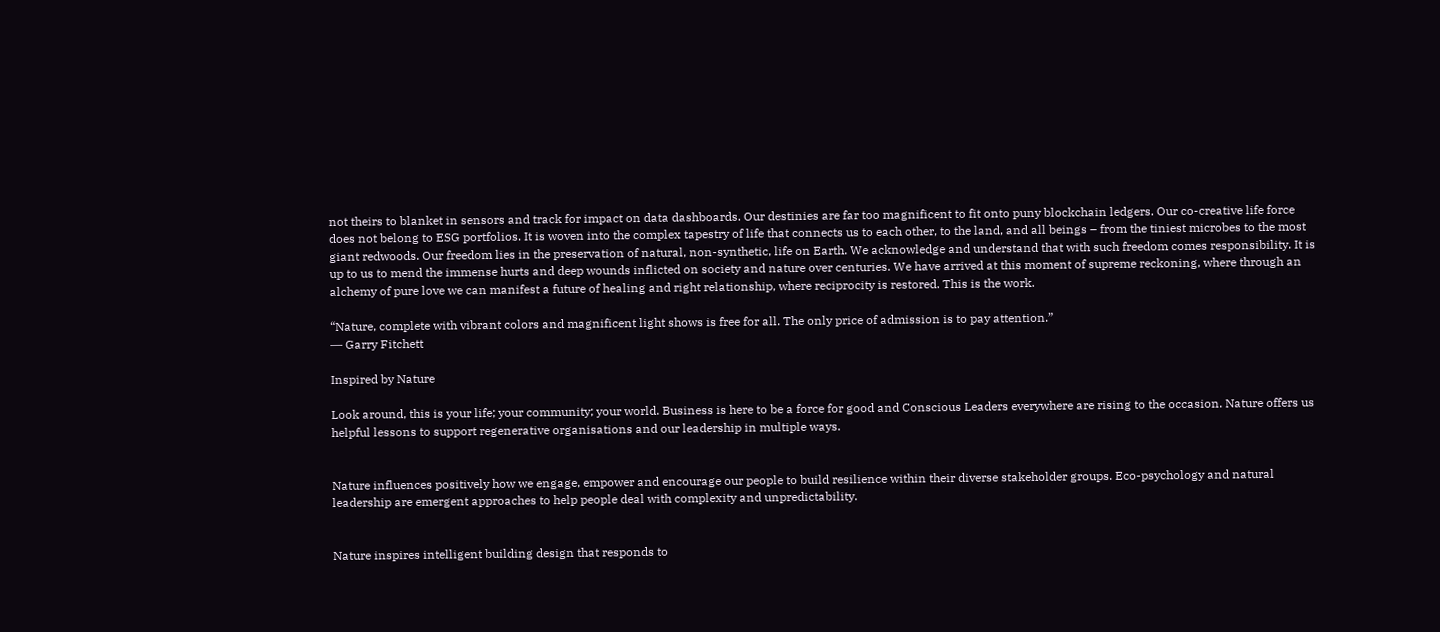not theirs to blanket in sensors and track for impact on data dashboards. Our destinies are far too magnificent to fit onto puny blockchain ledgers. Our co-creative life force does not belong to ESG portfolios. It is woven into the complex tapestry of life that connects us to each other, to the land, and all beings – from the tiniest microbes to the most giant redwoods. Our freedom lies in the preservation of natural, non-synthetic, life on Earth. We acknowledge and understand that with such freedom comes responsibility. It is up to us to mend the immense hurts and deep wounds inflicted on society and nature over centuries. We have arrived at this moment of supreme reckoning, where through an alchemy of pure love we can manifest a future of healing and right relationship, where reciprocity is restored. This is the work.

“Nature, complete with vibrant colors and magnificent light shows is free for all. The only price of admission is to pay attention.”
― Garry Fitchett

Inspired by Nature

Look around, this is your life; your community; your world. Business is here to be a force for good and Conscious Leaders everywhere are rising to the occasion. Nature offers us helpful lessons to support regenerative organisations and our leadership in multiple ways.


Nature influences positively how we engage, empower and encourage our people to build resilience within their diverse stakeholder groups. Eco-psychology and natural leadership are emergent approaches to help people deal with complexity and unpredictability.


Nature inspires intelligent building design that responds to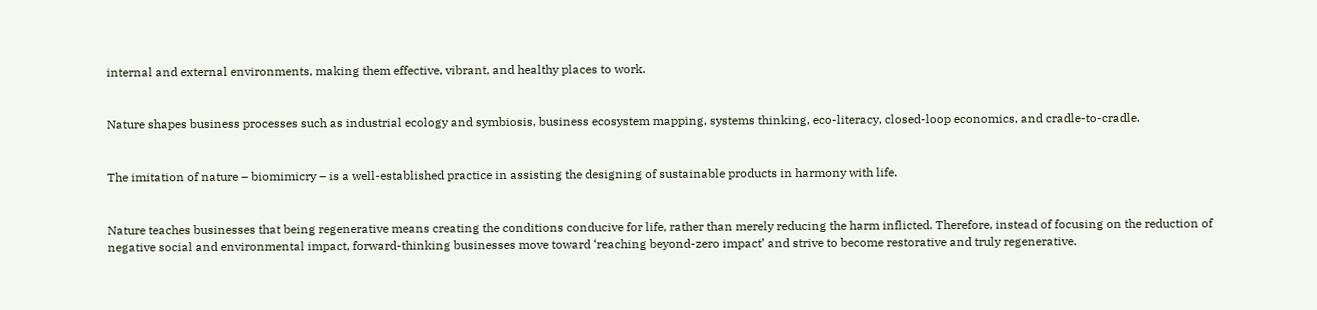internal and external environments, making them effective, vibrant, and healthy places to work.


Nature shapes business processes such as industrial ecology and symbiosis, business ecosystem mapping, systems thinking, eco-literacy, closed-loop economics, and cradle-to-cradle.


The imitation of nature – biomimicry – is a well-established practice in assisting the designing of sustainable products in harmony with life.


Nature teaches businesses that being regenerative means creating the conditions conducive for life, rather than merely reducing the harm inflicted. Therefore, instead of focusing on the reduction of negative social and environmental impact, forward-thinking businesses move toward ‘reaching beyond-zero impact’ and strive to become restorative and truly regenerative.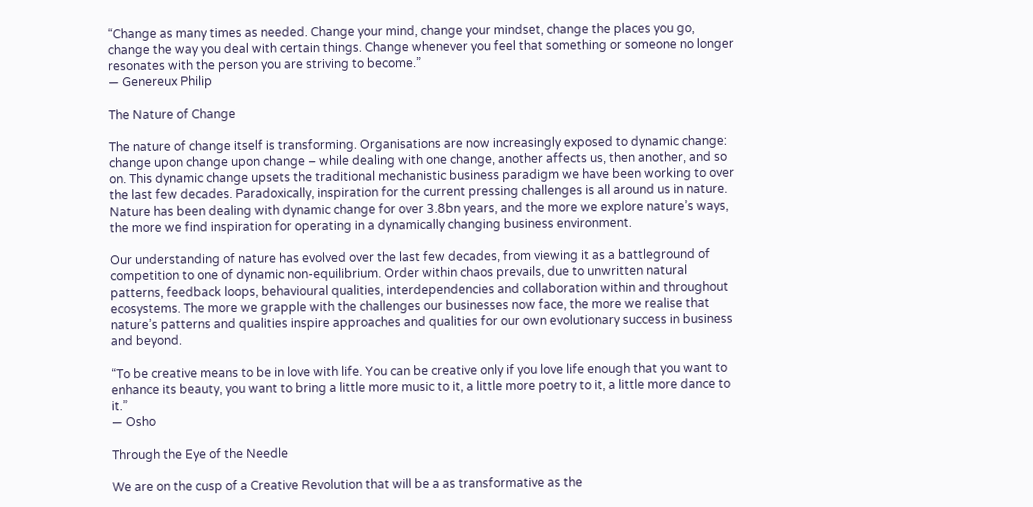“Change as many times as needed. Change your mind, change your mindset, change the places you go, change the way you deal with certain things. Change whenever you feel that something or someone no longer resonates with the person you are striving to become.”
― Genereux Philip

The Nature of Change

The nature of change itself is transforming. Organisations are now increasingly exposed to dynamic change: change upon change upon change – while dealing with one change, another affects us, then another, and so on. This dynamic change upsets the traditional mechanistic business paradigm we have been working to over the last few decades. Paradoxically, inspiration for the current pressing challenges is all around us in nature. Nature has been dealing with dynamic change for over 3.8bn years, and the more we explore nature’s ways, the more we find inspiration for operating in a dynamically changing business environment.

Our understanding of nature has evolved over the last few decades, from viewing it as a battleground of competition to one of dynamic non-equilibrium. Order within chaos prevails, due to unwritten natural patterns, feedback loops, behavioural qualities, interdependencies and collaboration within and throughout ecosystems. The more we grapple with the challenges our businesses now face, the more we realise that nature’s patterns and qualities inspire approaches and qualities for our own evolutionary success in business and beyond.

“To be creative means to be in love with life. You can be creative only if you love life enough that you want to enhance its beauty, you want to bring a little more music to it, a little more poetry to it, a little more dance to it.”
― Osho

Through the Eye of the Needle

We are on the cusp of a Creative Revolution that will be a as transformative as the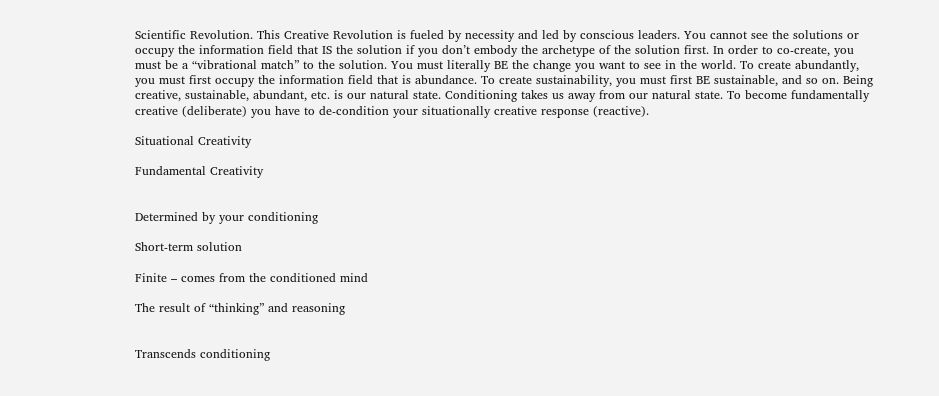Scientific Revolution. This Creative Revolution is fueled by necessity and led by conscious leaders. You cannot see the solutions or occupy the information field that IS the solution if you don’t embody the archetype of the solution first. In order to co-create, you must be a “vibrational match” to the solution. You must literally BE the change you want to see in the world. To create abundantly, you must first occupy the information field that is abundance. To create sustainability, you must first BE sustainable, and so on. Being creative, sustainable, abundant, etc. is our natural state. Conditioning takes us away from our natural state. To become fundamentally creative (deliberate) you have to de-condition your situationally creative response (reactive).

Situational Creativity

Fundamental Creativity


Determined by your conditioning

Short-term solution

Finite – comes from the conditioned mind

The result of “thinking” and reasoning


Transcends conditioning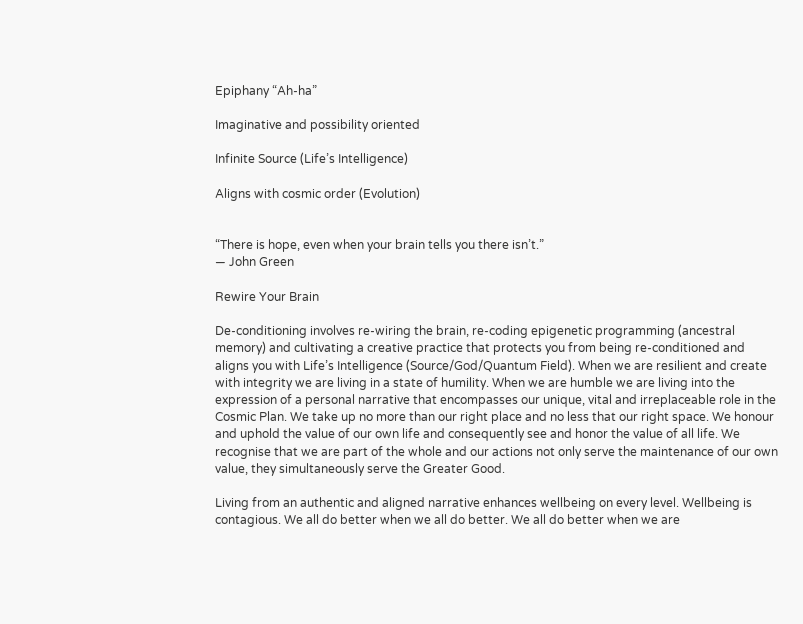Epiphany “Ah-ha”

Imaginative and possibility oriented

Infinite Source (Life’s Intelligence)

Aligns with cosmic order (Evolution)


“There is hope, even when your brain tells you there isn’t.”
― John Green

Rewire Your Brain

De-conditioning involves re-wiring the brain, re-coding epigenetic programming (ancestral memory) and cultivating a creative practice that protects you from being re-conditioned and aligns you with Life’s Intelligence (Source/God/Quantum Field). When we are resilient and create with integrity we are living in a state of humility. When we are humble we are living into the expression of a personal narrative that encompasses our unique, vital and irreplaceable role in the Cosmic Plan. We take up no more than our right place and no less that our right space. We honour and uphold the value of our own life and consequently see and honor the value of all life. We recognise that we are part of the whole and our actions not only serve the maintenance of our own value, they simultaneously serve the Greater Good.

Living from an authentic and aligned narrative enhances wellbeing on every level. Wellbeing is contagious. We all do better when we all do better. We all do better when we are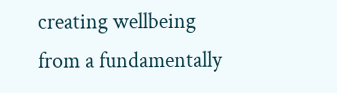creating wellbeing from a fundamentally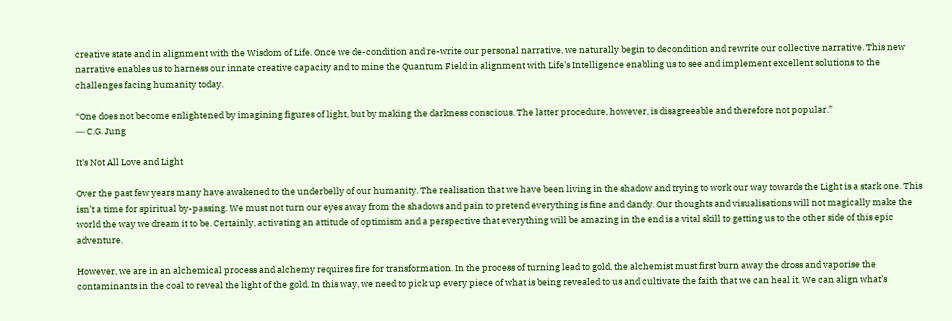creative state and in alignment with the Wisdom of Life. Once we de-condition and re-write our personal narrative, we naturally begin to decondition and rewrite our collective narrative. This new narrative enables us to harness our innate creative capacity and to mine the Quantum Field in alignment with Life’s Intelligence enabling us to see and implement excellent solutions to the challenges facing humanity today.

“One does not become enlightened by imagining figures of light, but by making the darkness conscious. The latter procedure, however, is disagreeable and therefore not popular.”
― C.G. Jung

It's Not All Love and Light

Over the past few years many have awakened to the underbelly of our humanity. The realisation that we have been living in the shadow and trying to work our way towards the Light is a stark one. This isn’t a time for spiritual by-passing. We must not turn our eyes away from the shadows and pain to pretend everything is fine and dandy. Our thoughts and visualisations will not magically make the world the way we dream it to be. Certainly, activating an attitude of optimism and a perspective that everything will be amazing in the end is a vital skill to getting us to the other side of this epic adventure.

However, we are in an alchemical process and alchemy requires fire for transformation. In the process of turning lead to gold, the alchemist must first burn away the dross and vaporise the contaminants in the coal to reveal the light of the gold. In this way, we need to pick up every piece of what is being revealed to us and cultivate the faith that we can heal it. We can align what’s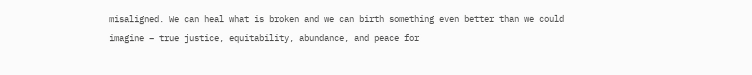misaligned. We can heal what is broken and we can birth something even better than we could imagine – true justice, equitability, abundance, and peace for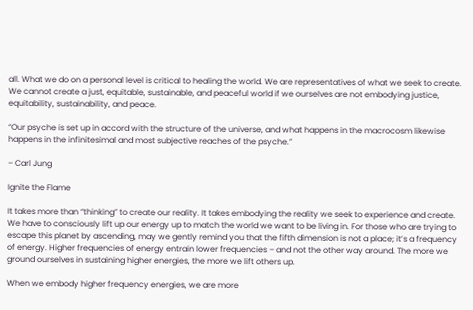all. What we do on a personal level is critical to healing the world. We are representatives of what we seek to create. We cannot create a just, equitable, sustainable, and peaceful world if we ourselves are not embodying justice, equitability, sustainability, and peace.

“Our psyche is set up in accord with the structure of the universe, and what happens in the macrocosm likewise happens in the infinitesimal and most subjective reaches of the psyche.”

– Carl Jung

Ignite the Flame

It takes more than “thinking” to create our reality. It takes embodying the reality we seek to experience and create. We have to consciously lift up our energy up to match the world we want to be living in. For those who are trying to escape this planet by ascending, may we gently remind you that the fifth dimension is not a place; it’s a frequency of energy. Higher frequencies of energy entrain lower frequencies – and not the other way around. The more we ground ourselves in sustaining higher energies, the more we lift others up.

When we embody higher frequency energies, we are more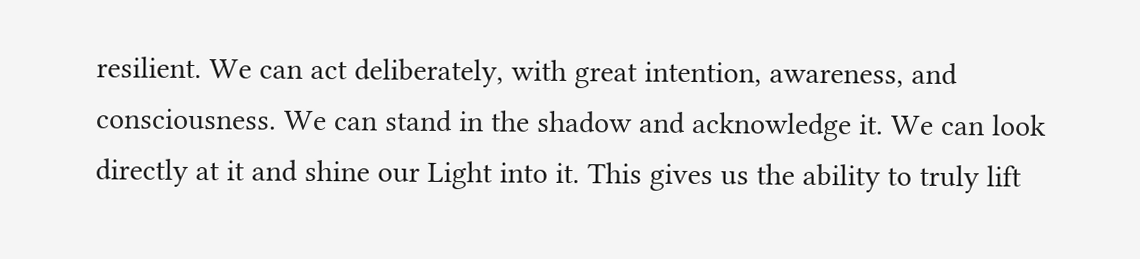resilient. We can act deliberately, with great intention, awareness, and consciousness. We can stand in the shadow and acknowledge it. We can look directly at it and shine our Light into it. This gives us the ability to truly lift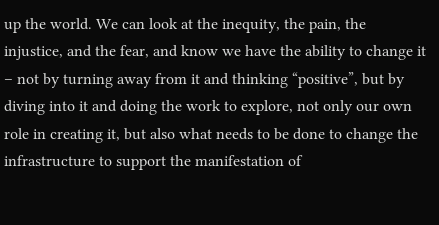up the world. We can look at the inequity, the pain, the injustice, and the fear, and know we have the ability to change it – not by turning away from it and thinking “positive”, but by diving into it and doing the work to explore, not only our own role in creating it, but also what needs to be done to change the infrastructure to support the manifestation of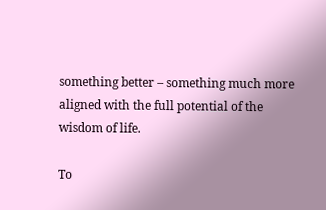something better – something much more aligned with the full potential of the wisdom of life.

To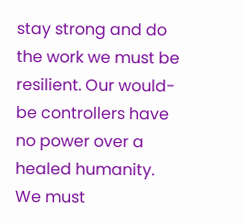stay strong and do the work we must be resilient. Our would-be controllers have no power over a healed humanity. We must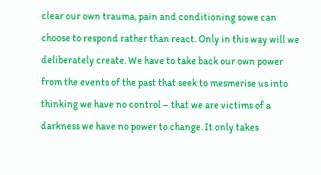clear our own trauma, pain and conditioning sowe can choose to respond rather than react. Only in this way will we deliberately create. We have to take back our own power from the events of the past that seek to mesmerise us into thinking we have no control – that we are victims of a darkness we have no power to change. It only takes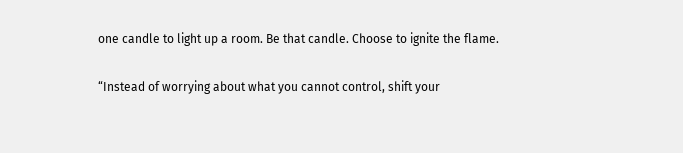one candle to light up a room. Be that candle. Choose to ignite the flame.

“Instead of worrying about what you cannot control, shift your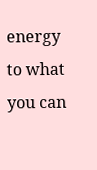energy to what you can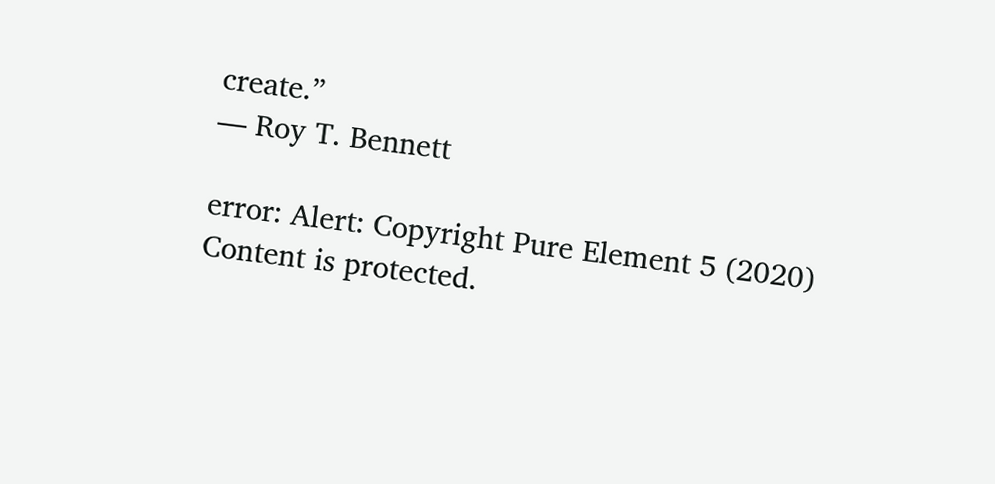create.”
― Roy T. Bennett

error: Alert: Copyright Pure Element 5 (2020) Content is protected.